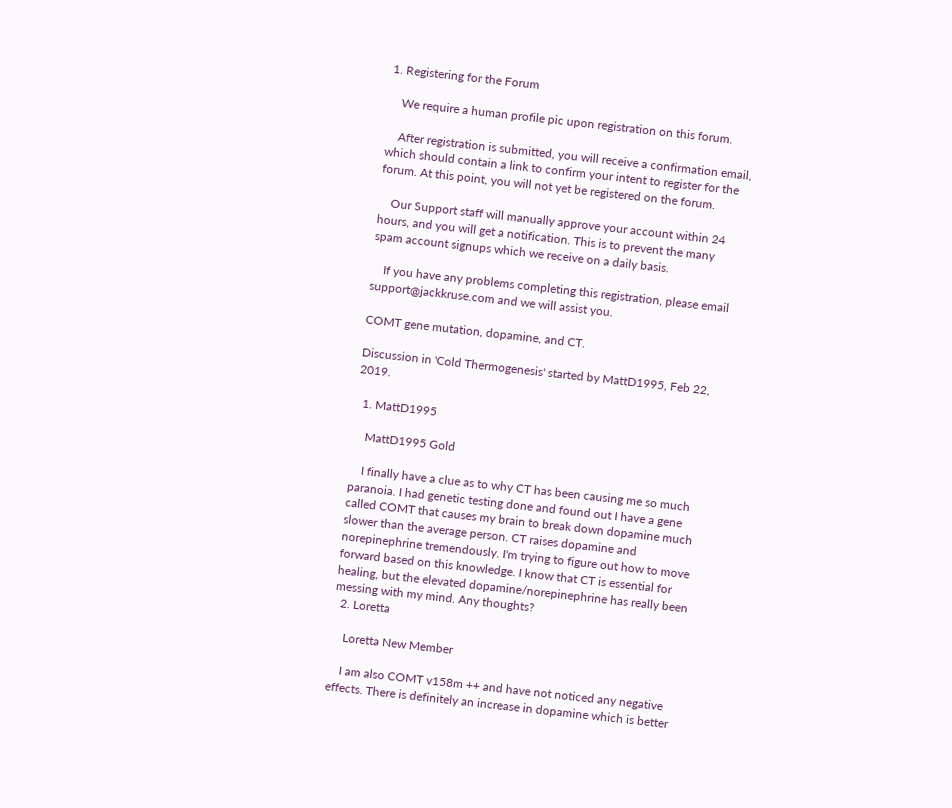1. Registering for the Forum

    We require a human profile pic upon registration on this forum.

    After registration is submitted, you will receive a confirmation email, which should contain a link to confirm your intent to register for the forum. At this point, you will not yet be registered on the forum.

    Our Support staff will manually approve your account within 24 hours, and you will get a notification. This is to prevent the many spam account signups which we receive on a daily basis.

    If you have any problems completing this registration, please email support@jackkruse.com and we will assist you.

COMT gene mutation, dopamine, and CT.

Discussion in 'Cold Thermogenesis' started by MattD1995, Feb 22, 2019.

  1. MattD1995

    MattD1995 Gold

    I finally have a clue as to why CT has been causing me so much paranoia. I had genetic testing done and found out I have a gene called COMT that causes my brain to break down dopamine much slower than the average person. CT raises dopamine and norepinephrine tremendously. I'm trying to figure out how to move forward based on this knowledge. I know that CT is essential for healing, but the elevated dopamine/norepinephrine has really been messing with my mind. Any thoughts?
  2. Loretta

    Loretta New Member

    I am also COMT v158m ++ and have not noticed any negative effects. There is definitely an increase in dopamine which is better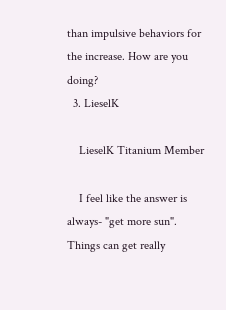than impulsive behaviors for the increase. How are you doing?
  3. LieselK

    LieselK Titanium Member

    I feel like the answer is always- "get more sun". Things can get really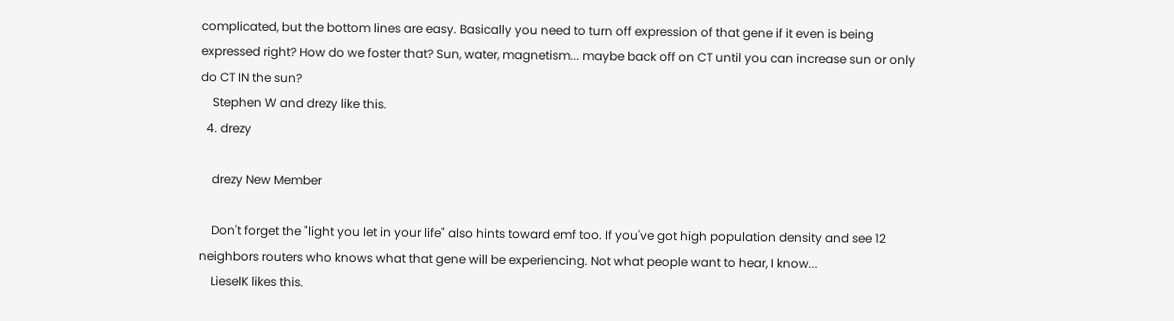complicated, but the bottom lines are easy. Basically you need to turn off expression of that gene if it even is being expressed right? How do we foster that? Sun, water, magnetism... maybe back off on CT until you can increase sun or only do CT IN the sun?
    Stephen W and drezy like this.
  4. drezy

    drezy New Member

    Don't forget the "light you let in your life" also hints toward emf too. If you've got high population density and see 12 neighbors routers who knows what that gene will be experiencing. Not what people want to hear, I know...
    LieselK likes this.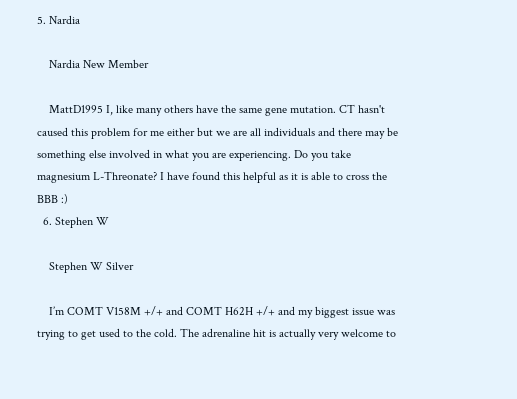5. Nardia

    Nardia New Member

    MattD1995 I, like many others have the same gene mutation. CT hasn't caused this problem for me either but we are all individuals and there may be something else involved in what you are experiencing. Do you take magnesium L-Threonate? I have found this helpful as it is able to cross the BBB :)
  6. Stephen W

    Stephen W Silver

    I’m COMT V158M +/+ and COMT H62H +/+ and my biggest issue was trying to get used to the cold. The adrenaline hit is actually very welcome to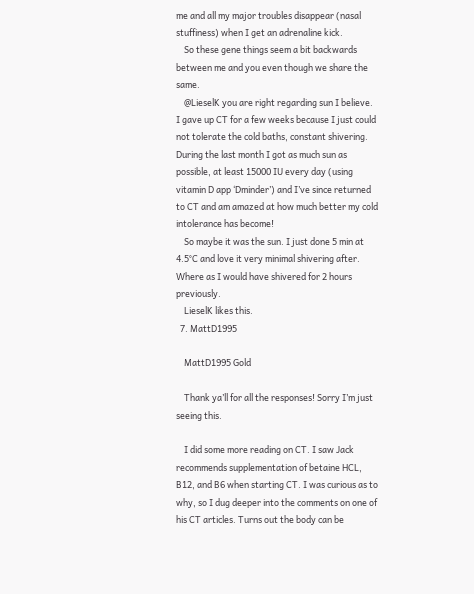me and all my major troubles disappear (nasal stuffiness) when I get an adrenaline kick.
    So these gene things seem a bit backwards between me and you even though we share the same.
    @LieselK you are right regarding sun I believe. I gave up CT for a few weeks because I just could not tolerate the cold baths, constant shivering. During the last month I got as much sun as possible, at least 15000 IU every day (using vitamin D app ‘Dminder’) and I’ve since returned to CT and am amazed at how much better my cold intolerance has become!
    So maybe it was the sun. I just done 5 min at 4.5°C and love it very minimal shivering after. Where as I would have shivered for 2 hours previously.
    LieselK likes this.
  7. MattD1995

    MattD1995 Gold

    Thank ya’ll for all the responses! Sorry I’m just seeing this.

    I did some more reading on CT. I saw Jack recommends supplementation of betaine HCL, B12, and B6 when starting CT. I was curious as to why, so I dug deeper into the comments on one of his CT articles. Turns out the body can be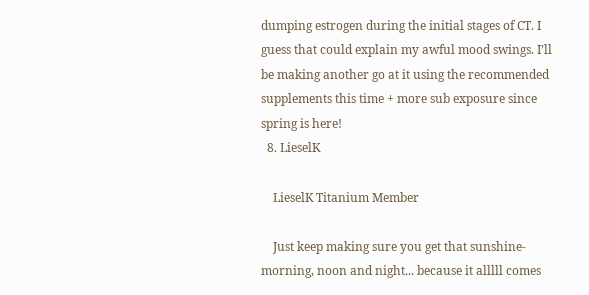dumping estrogen during the initial stages of CT. I guess that could explain my awful mood swings. I’ll be making another go at it using the recommended supplements this time + more sub exposure since spring is here!
  8. LieselK

    LieselK Titanium Member

    Just keep making sure you get that sunshine- morning, noon and night... because it alllll comes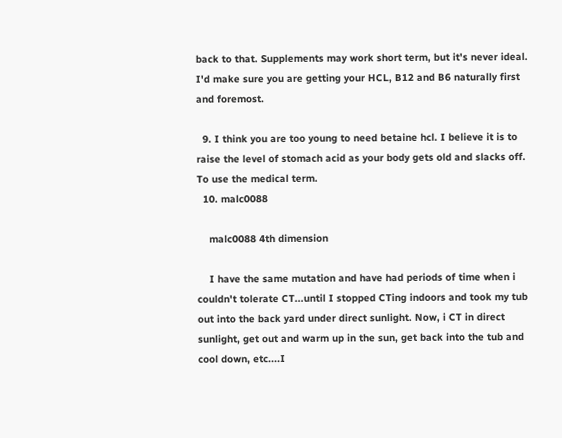back to that. Supplements may work short term, but it's never ideal. I'd make sure you are getting your HCL, B12 and B6 naturally first and foremost.

  9. I think you are too young to need betaine hcl. I believe it is to raise the level of stomach acid as your body gets old and slacks off. To use the medical term.
  10. malc0088

    malc0088 4th dimension

    I have the same mutation and have had periods of time when i couldn't tolerate CT...until I stopped CTing indoors and took my tub out into the back yard under direct sunlight. Now, i CT in direct sunlight, get out and warm up in the sun, get back into the tub and cool down, etc....I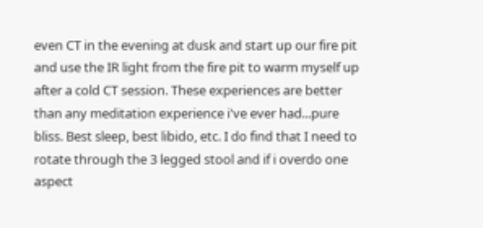even CT in the evening at dusk and start up our fire pit and use the IR light from the fire pit to warm myself up after a cold CT session. These experiences are better than any meditation experience i've ever had...pure bliss. Best sleep, best libido, etc. I do find that I need to rotate through the 3 legged stool and if i overdo one aspect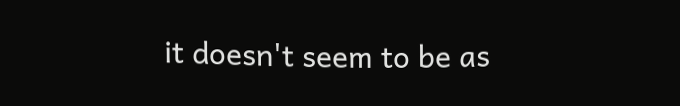it doesn't seem to be as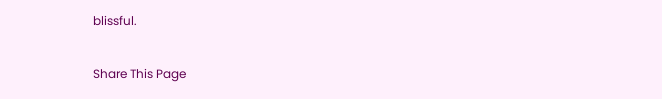blissful.

Share This Page